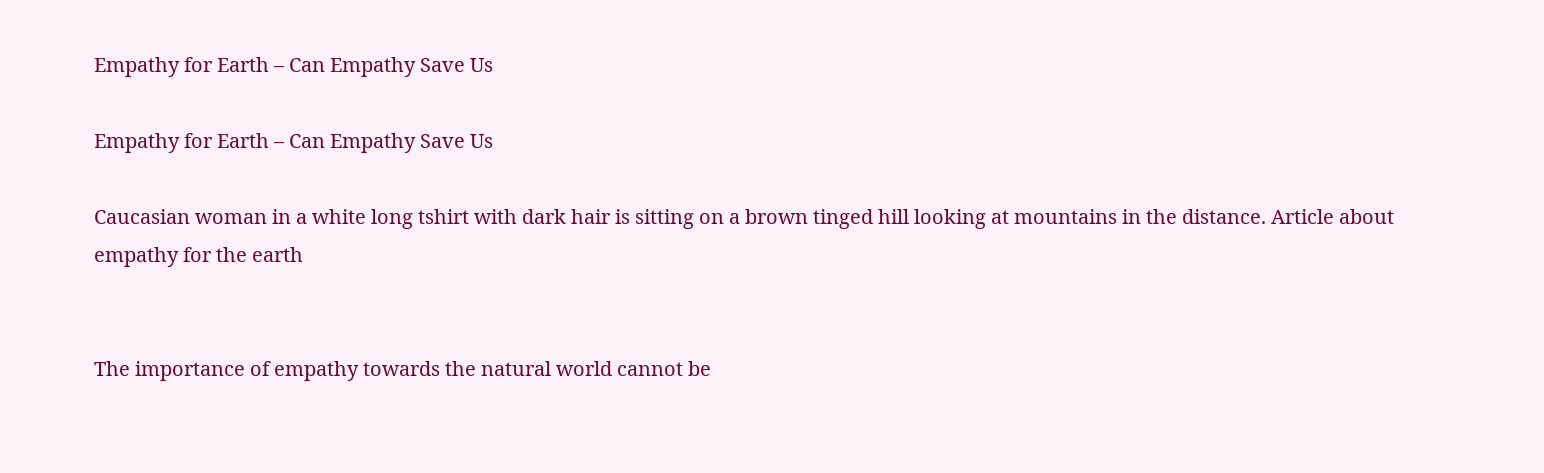Empathy for Earth – Can Empathy Save Us

Empathy for Earth – Can Empathy Save Us

Caucasian woman in a white long tshirt with dark hair is sitting on a brown tinged hill looking at mountains in the distance. Article about empathy for the earth


The importance of empathy towards the natural world cannot be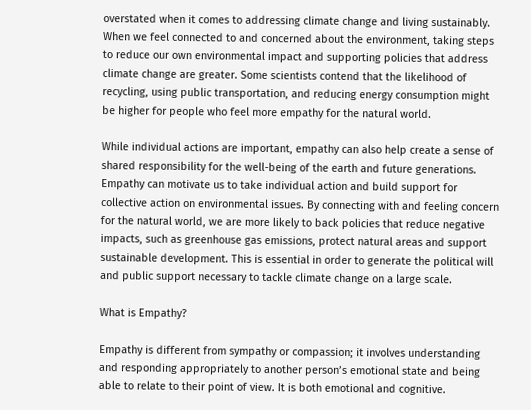overstated when it comes to addressing climate change and living sustainably. When we feel connected to and concerned about the environment, taking steps to reduce our own environmental impact and supporting policies that address climate change are greater. Some scientists contend that the likelihood of recycling, using public transportation, and reducing energy consumption might be higher for people who feel more empathy for the natural world.

While individual actions are important, empathy can also help create a sense of shared responsibility for the well-being of the earth and future generations. Empathy can motivate us to take individual action and build support for collective action on environmental issues. By connecting with and feeling concern for the natural world, we are more likely to back policies that reduce negative impacts, such as greenhouse gas emissions, protect natural areas and support sustainable development. This is essential in order to generate the political will and public support necessary to tackle climate change on a large scale.

What is Empathy?

Empathy is different from sympathy or compassion; it involves understanding and responding appropriately to another person’s emotional state and being able to relate to their point of view. It is both emotional and cognitive.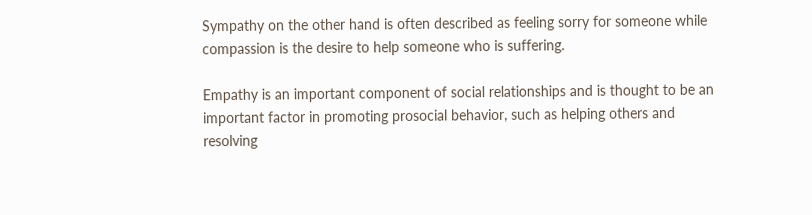Sympathy on the other hand is often described as feeling sorry for someone while compassion is the desire to help someone who is suffering.

Empathy is an important component of social relationships and is thought to be an important factor in promoting prosocial behavior, such as helping others and resolving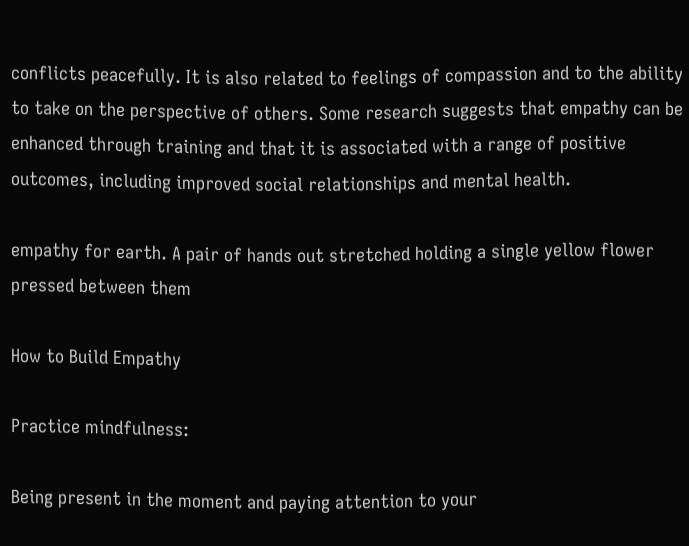conflicts peacefully. It is also related to feelings of compassion and to the ability to take on the perspective of others. Some research suggests that empathy can be enhanced through training and that it is associated with a range of positive outcomes, including improved social relationships and mental health.

empathy for earth. A pair of hands out stretched holding a single yellow flower pressed between them

How to Build Empathy

Practice mindfulness:

Being present in the moment and paying attention to your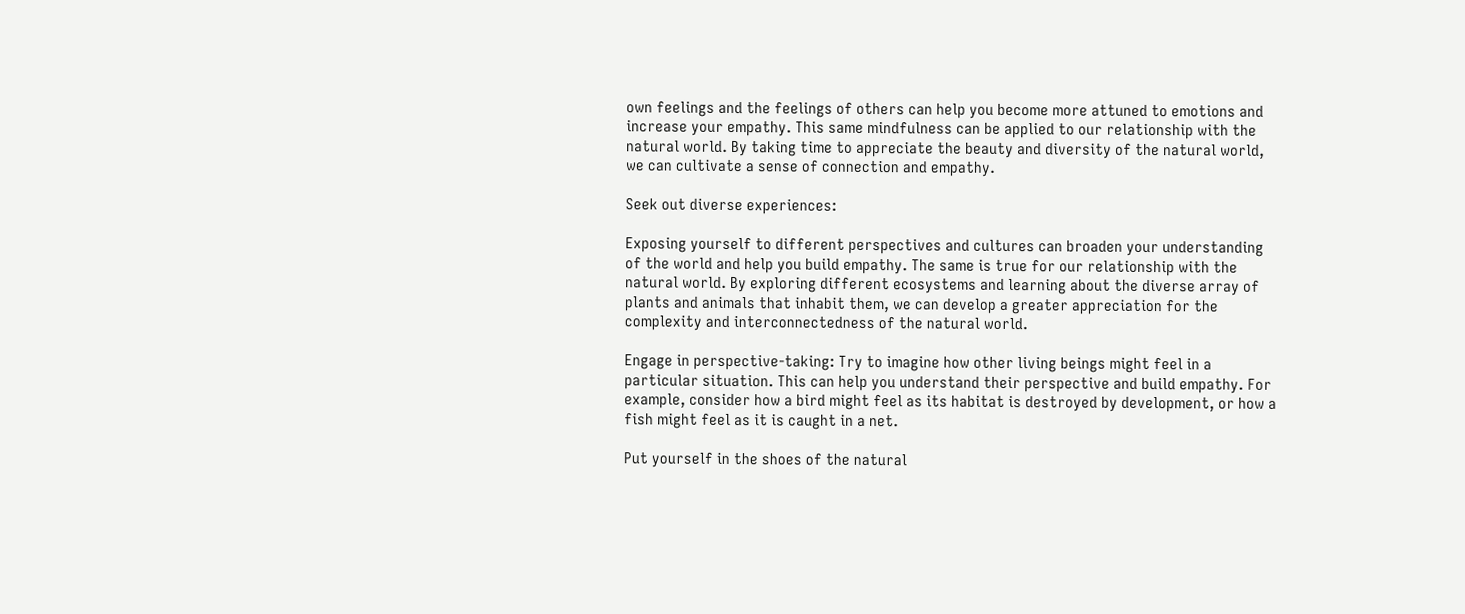own feelings and the feelings of others can help you become more attuned to emotions and increase your empathy. This same mindfulness can be applied to our relationship with the natural world. By taking time to appreciate the beauty and diversity of the natural world, we can cultivate a sense of connection and empathy.

Seek out diverse experiences:

Exposing yourself to different perspectives and cultures can broaden your understanding of the world and help you build empathy. The same is true for our relationship with the natural world. By exploring different ecosystems and learning about the diverse array of plants and animals that inhabit them, we can develop a greater appreciation for the complexity and interconnectedness of the natural world.

Engage in perspective-taking: Try to imagine how other living beings might feel in a particular situation. This can help you understand their perspective and build empathy. For example, consider how a bird might feel as its habitat is destroyed by development, or how a fish might feel as it is caught in a net.

Put yourself in the shoes of the natural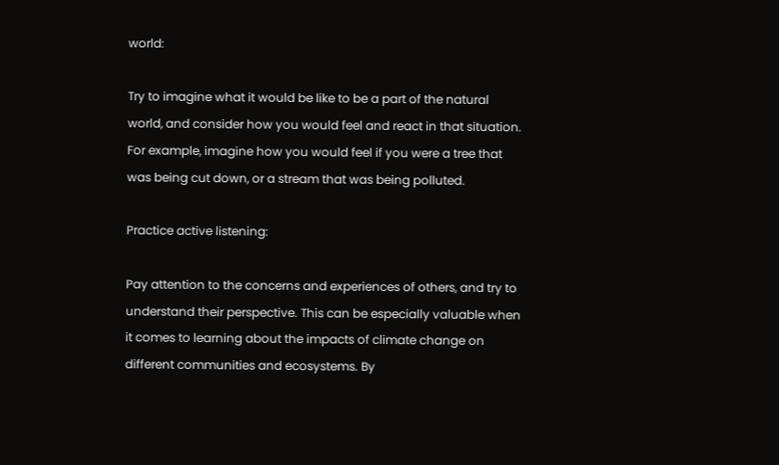world:

Try to imagine what it would be like to be a part of the natural world, and consider how you would feel and react in that situation. For example, imagine how you would feel if you were a tree that was being cut down, or a stream that was being polluted.

Practice active listening:

Pay attention to the concerns and experiences of others, and try to understand their perspective. This can be especially valuable when it comes to learning about the impacts of climate change on different communities and ecosystems. By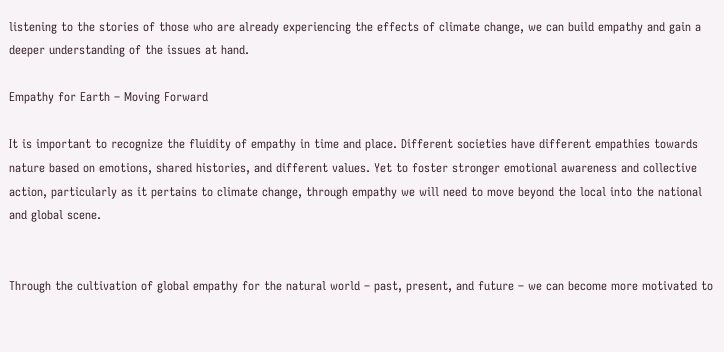listening to the stories of those who are already experiencing the effects of climate change, we can build empathy and gain a deeper understanding of the issues at hand.

Empathy for Earth – Moving Forward

It is important to recognize the fluidity of empathy in time and place. Different societies have different empathies towards nature based on emotions, shared histories, and different values. Yet to foster stronger emotional awareness and collective action, particularly as it pertains to climate change, through empathy we will need to move beyond the local into the national and global scene.


Through the cultivation of global empathy for the natural world – past, present, and future – we can become more motivated to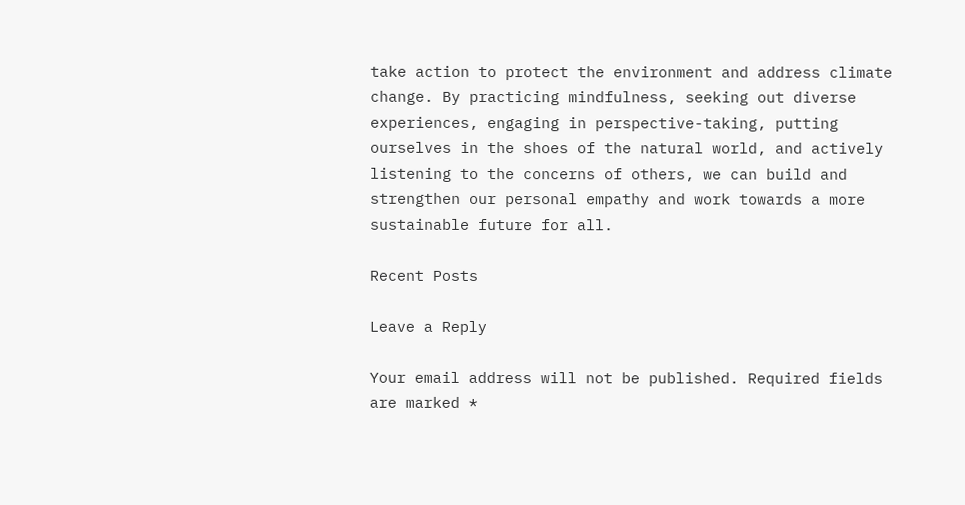take action to protect the environment and address climate change. By practicing mindfulness, seeking out diverse experiences, engaging in perspective-taking, putting ourselves in the shoes of the natural world, and actively listening to the concerns of others, we can build and strengthen our personal empathy and work towards a more sustainable future for all.

Recent Posts

Leave a Reply

Your email address will not be published. Required fields are marked *